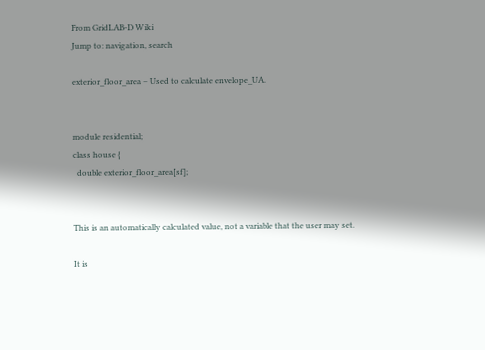From GridLAB-D Wiki
Jump to: navigation, search

exterior_floor_area – Used to calculate envelope_UA.


module residential;
class house {
  double exterior_floor_area[sf];


This is an automatically calculated value, not a variable that the user may set.

It is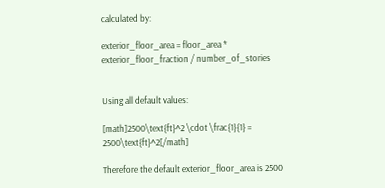calculated by:

exterior_floor_area = floor_area * exterior_floor_fraction / number_of_stories


Using all default values:

[math]2500\text{ft}^2 \cdot \frac{1}{1} = 2500\text{ft}^2[/math]

Therefore the default exterior_floor_area is 2500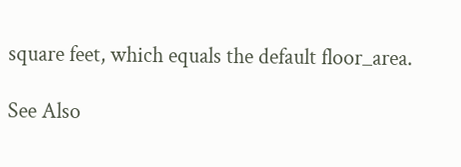square feet, which equals the default floor_area.

See Also